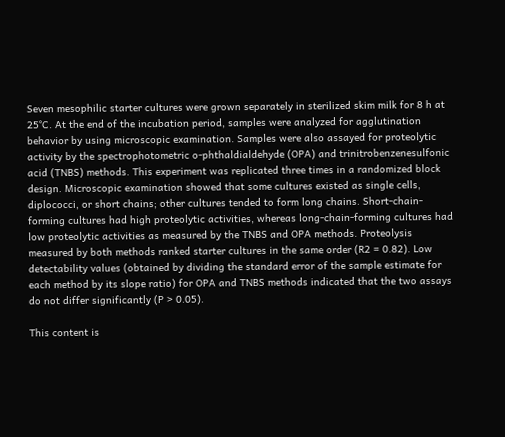Seven mesophilic starter cultures were grown separately in sterilized skim milk for 8 h at 25°C. At the end of the incubation period, samples were analyzed for agglutination behavior by using microscopic examination. Samples were also assayed for proteolytic activity by the spectrophotometric o-phthaldialdehyde (OPA) and trinitrobenzenesulfonic acid (TNBS) methods. This experiment was replicated three times in a randomized block design. Microscopic examination showed that some cultures existed as single cells, diplococci, or short chains; other cultures tended to form long chains. Short-chain-forming cultures had high proteolytic activities, whereas long-chain-forming cultures had low proteolytic activities as measured by the TNBS and OPA methods. Proteolysis measured by both methods ranked starter cultures in the same order (R2 = 0.82). Low detectability values (obtained by dividing the standard error of the sample estimate for each method by its slope ratio) for OPA and TNBS methods indicated that the two assays do not differ significantly (P > 0.05).

This content is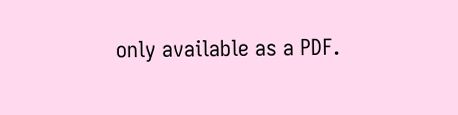only available as a PDF.